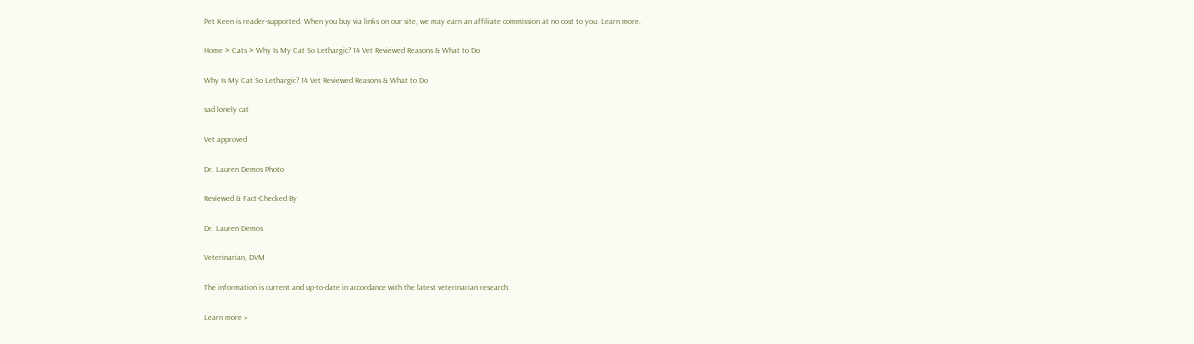Pet Keen is reader-supported. When you buy via links on our site, we may earn an affiliate commission at no cost to you. Learn more.

Home > Cats > Why Is My Cat So Lethargic? 14 Vet Reviewed Reasons & What to Do

Why Is My Cat So Lethargic? 14 Vet Reviewed Reasons & What to Do

sad lonely cat

Vet approved

Dr. Lauren Demos Photo

Reviewed & Fact-Checked By

Dr. Lauren Demos

Veterinarian, DVM

The information is current and up-to-date in accordance with the latest veterinarian research.

Learn more »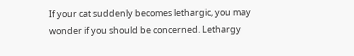If your cat suddenly becomes lethargic, you may wonder if you should be concerned. Lethargy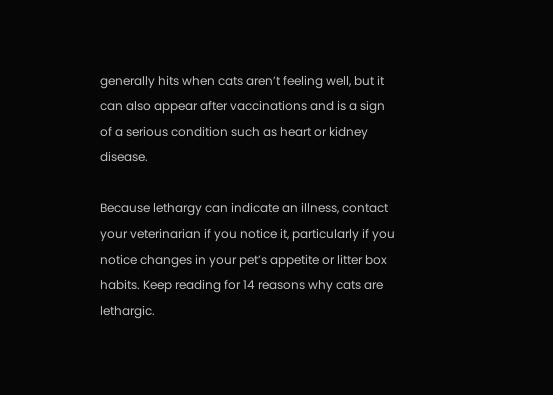generally hits when cats aren’t feeling well, but it can also appear after vaccinations and is a sign of a serious condition such as heart or kidney disease.

Because lethargy can indicate an illness, contact your veterinarian if you notice it, particularly if you notice changes in your pet’s appetite or litter box habits. Keep reading for 14 reasons why cats are lethargic.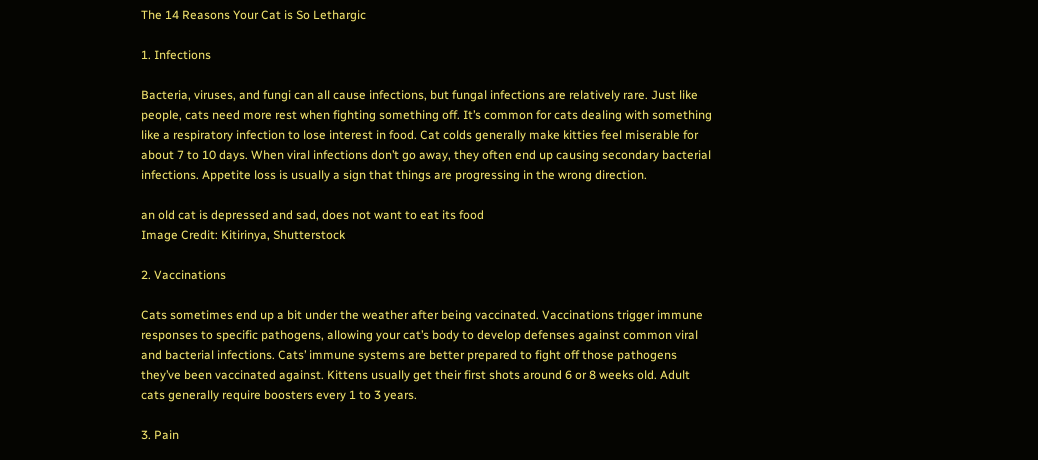The 14 Reasons Your Cat is So Lethargic

1. Infections

Bacteria, viruses, and fungi can all cause infections, but fungal infections are relatively rare. Just like people, cats need more rest when fighting something off. It’s common for cats dealing with something like a respiratory infection to lose interest in food. Cat colds generally make kitties feel miserable for about 7 to 10 days. When viral infections don’t go away, they often end up causing secondary bacterial infections. Appetite loss is usually a sign that things are progressing in the wrong direction.

an old cat is depressed and sad, does not want to eat its food
Image Credit: Kitirinya, Shutterstock

2. Vaccinations

Cats sometimes end up a bit under the weather after being vaccinated. Vaccinations trigger immune responses to specific pathogens, allowing your cat’s body to develop defenses against common viral and bacterial infections. Cats’ immune systems are better prepared to fight off those pathogens they’ve been vaccinated against. Kittens usually get their first shots around 6 or 8 weeks old. Adult cats generally require boosters every 1 to 3 years.

3. Pain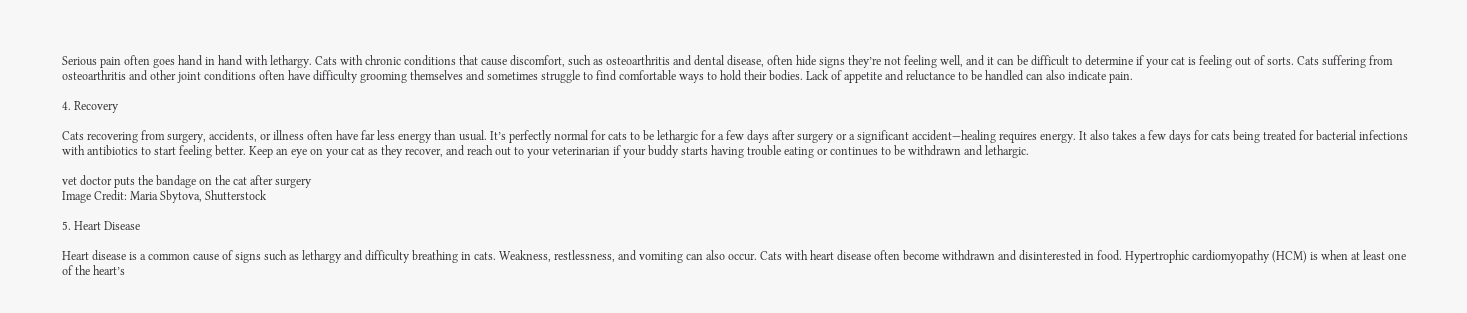Serious pain often goes hand in hand with lethargy. Cats with chronic conditions that cause discomfort, such as osteoarthritis and dental disease, often hide signs they’re not feeling well, and it can be difficult to determine if your cat is feeling out of sorts. Cats suffering from osteoarthritis and other joint conditions often have difficulty grooming themselves and sometimes struggle to find comfortable ways to hold their bodies. Lack of appetite and reluctance to be handled can also indicate pain.

4. Recovery

Cats recovering from surgery, accidents, or illness often have far less energy than usual. It’s perfectly normal for cats to be lethargic for a few days after surgery or a significant accident—healing requires energy. It also takes a few days for cats being treated for bacterial infections with antibiotics to start feeling better. Keep an eye on your cat as they recover, and reach out to your veterinarian if your buddy starts having trouble eating or continues to be withdrawn and lethargic.

vet doctor puts the bandage on the cat after surgery
Image Credit: Maria Sbytova, Shutterstock

5. Heart Disease

Heart disease is a common cause of signs such as lethargy and difficulty breathing in cats. Weakness, restlessness, and vomiting can also occur. Cats with heart disease often become withdrawn and disinterested in food. Hypertrophic cardiomyopathy (HCM) is when at least one of the heart’s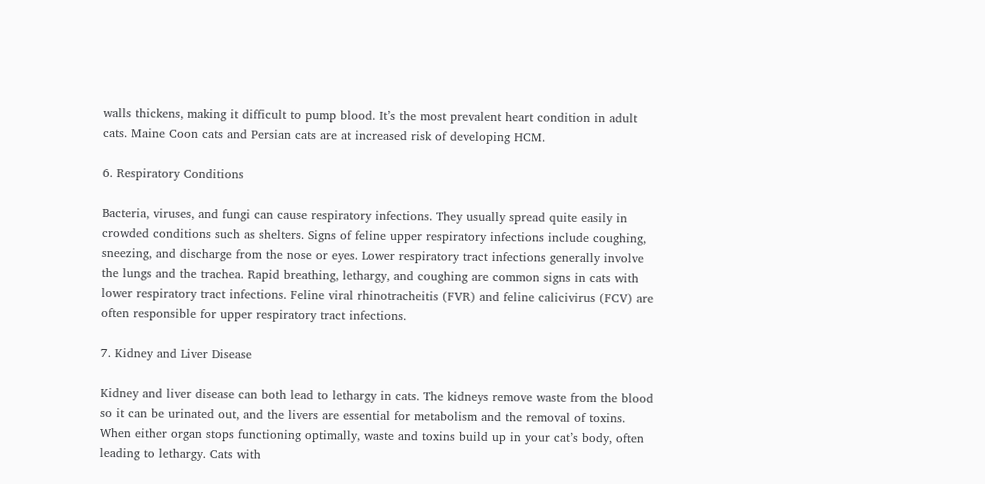walls thickens, making it difficult to pump blood. It’s the most prevalent heart condition in adult cats. Maine Coon cats and Persian cats are at increased risk of developing HCM.

6. Respiratory Conditions

Bacteria, viruses, and fungi can cause respiratory infections. They usually spread quite easily in crowded conditions such as shelters. Signs of feline upper respiratory infections include coughing, sneezing, and discharge from the nose or eyes. Lower respiratory tract infections generally involve the lungs and the trachea. Rapid breathing, lethargy, and coughing are common signs in cats with lower respiratory tract infections. Feline viral rhinotracheitis (FVR) and feline calicivirus (FCV) are often responsible for upper respiratory tract infections.

7. Kidney and Liver Disease

Kidney and liver disease can both lead to lethargy in cats. The kidneys remove waste from the blood so it can be urinated out, and the livers are essential for metabolism and the removal of toxins. When either organ stops functioning optimally, waste and toxins build up in your cat’s body, often leading to lethargy. Cats with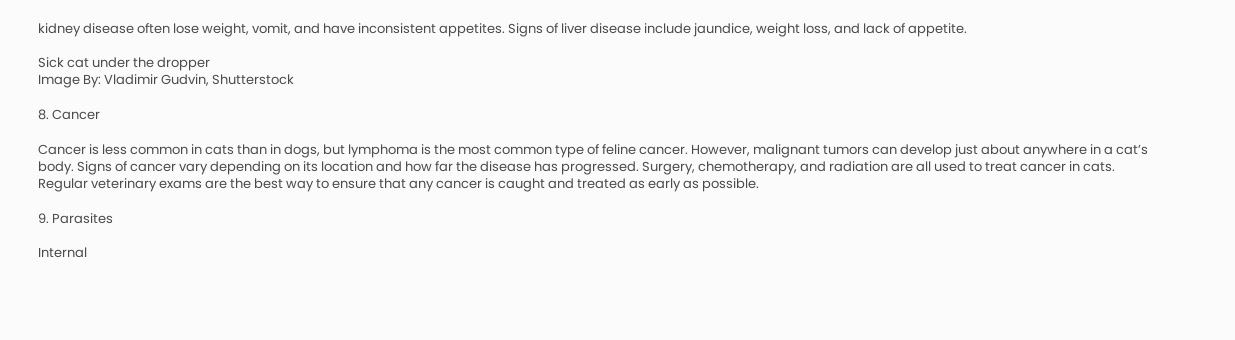kidney disease often lose weight, vomit, and have inconsistent appetites. Signs of liver disease include jaundice, weight loss, and lack of appetite.

Sick cat under the dropper
Image By: Vladimir Gudvin, Shutterstock

8. Cancer

Cancer is less common in cats than in dogs, but lymphoma is the most common type of feline cancer. However, malignant tumors can develop just about anywhere in a cat’s body. Signs of cancer vary depending on its location and how far the disease has progressed. Surgery, chemotherapy, and radiation are all used to treat cancer in cats. Regular veterinary exams are the best way to ensure that any cancer is caught and treated as early as possible.

9. Parasites

Internal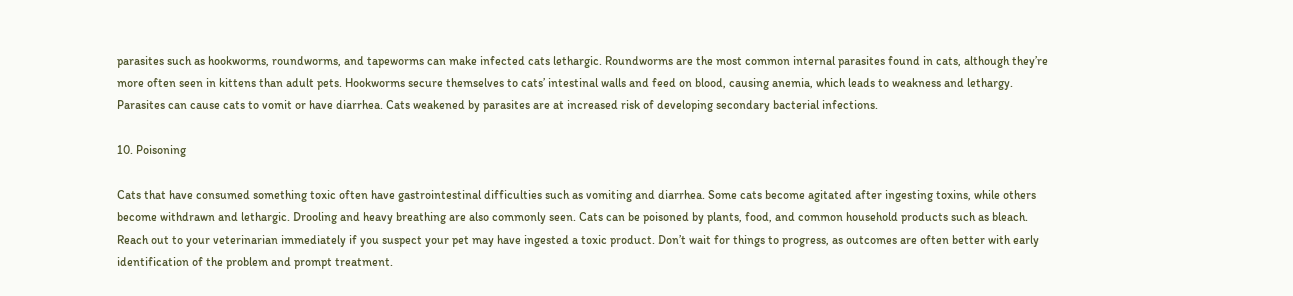parasites such as hookworms, roundworms, and tapeworms can make infected cats lethargic. Roundworms are the most common internal parasites found in cats, although they’re more often seen in kittens than adult pets. Hookworms secure themselves to cats’ intestinal walls and feed on blood, causing anemia, which leads to weakness and lethargy. Parasites can cause cats to vomit or have diarrhea. Cats weakened by parasites are at increased risk of developing secondary bacterial infections.

10. Poisoning

Cats that have consumed something toxic often have gastrointestinal difficulties such as vomiting and diarrhea. Some cats become agitated after ingesting toxins, while others become withdrawn and lethargic. Drooling and heavy breathing are also commonly seen. Cats can be poisoned by plants, food, and common household products such as bleach. Reach out to your veterinarian immediately if you suspect your pet may have ingested a toxic product. Don’t wait for things to progress, as outcomes are often better with early identification of the problem and prompt treatment.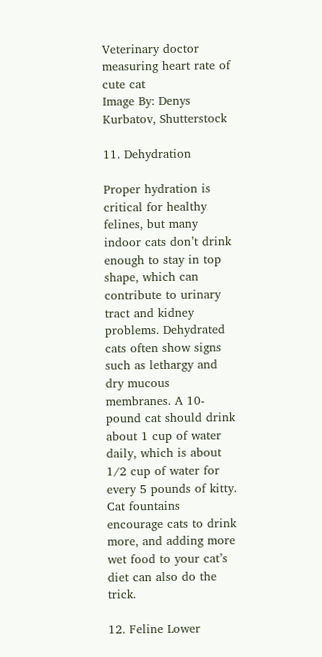Veterinary doctor measuring heart rate of cute cat
Image By: Denys Kurbatov, Shutterstock

11. Dehydration

Proper hydration is critical for healthy felines, but many indoor cats don’t drink enough to stay in top shape, which can contribute to urinary tract and kidney problems. Dehydrated cats often show signs such as lethargy and dry mucous membranes. A 10-pound cat should drink about 1 cup of water daily, which is about 1/2 cup of water for every 5 pounds of kitty. Cat fountains encourage cats to drink more, and adding more wet food to your cat’s diet can also do the trick.

12. Feline Lower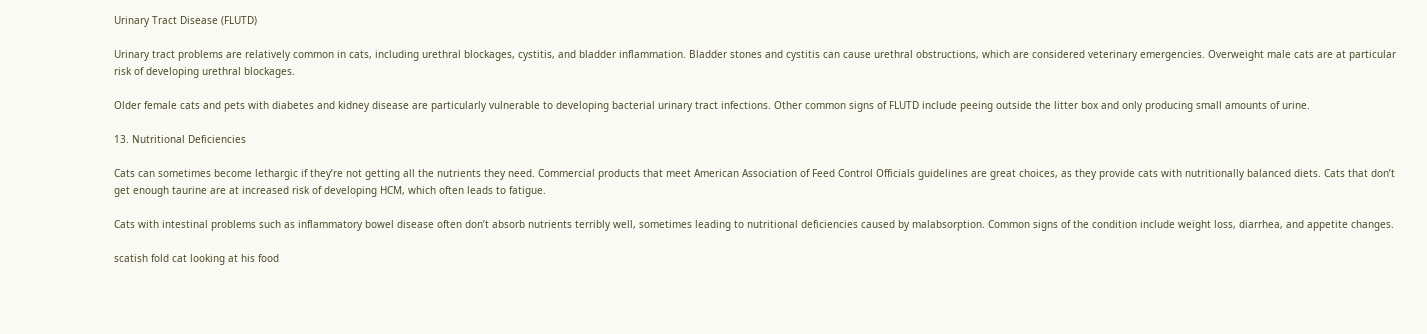Urinary Tract Disease (FLUTD)

Urinary tract problems are relatively common in cats, including urethral blockages, cystitis, and bladder inflammation. Bladder stones and cystitis can cause urethral obstructions, which are considered veterinary emergencies. Overweight male cats are at particular risk of developing urethral blockages.

Older female cats and pets with diabetes and kidney disease are particularly vulnerable to developing bacterial urinary tract infections. Other common signs of FLUTD include peeing outside the litter box and only producing small amounts of urine.

13. Nutritional Deficiencies

Cats can sometimes become lethargic if they’re not getting all the nutrients they need. Commercial products that meet American Association of Feed Control Officials guidelines are great choices, as they provide cats with nutritionally balanced diets. Cats that don’t get enough taurine are at increased risk of developing HCM, which often leads to fatigue.

Cats with intestinal problems such as inflammatory bowel disease often don’t absorb nutrients terribly well, sometimes leading to nutritional deficiencies caused by malabsorption. Common signs of the condition include weight loss, diarrhea, and appetite changes.

scatish fold cat looking at his food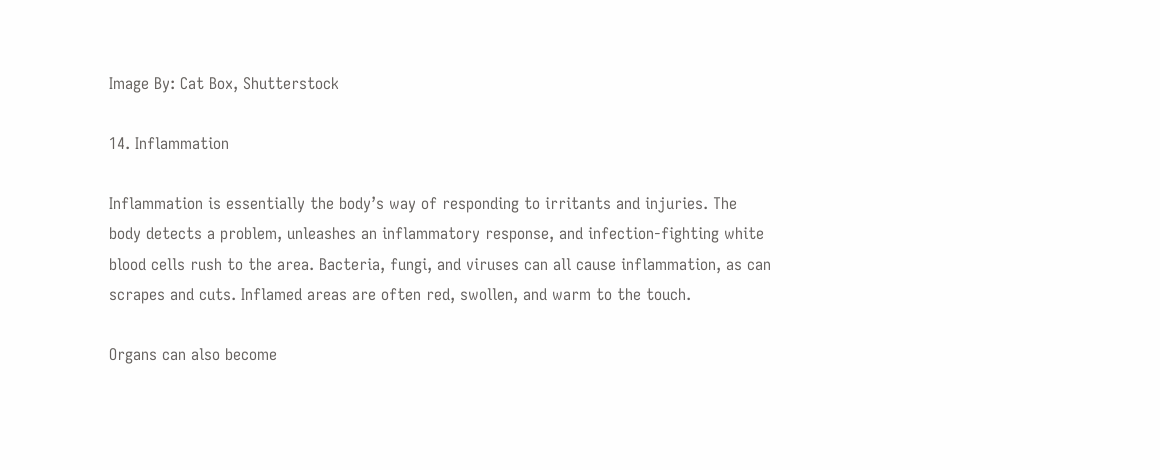Image By: Cat Box, Shutterstock

14. Inflammation

Inflammation is essentially the body’s way of responding to irritants and injuries. The body detects a problem, unleashes an inflammatory response, and infection-fighting white blood cells rush to the area. Bacteria, fungi, and viruses can all cause inflammation, as can scrapes and cuts. Inflamed areas are often red, swollen, and warm to the touch.

Organs can also become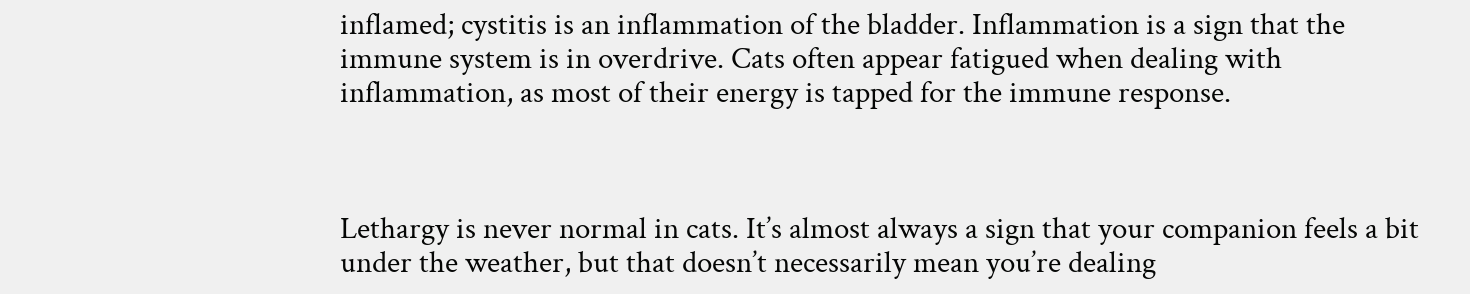inflamed; cystitis is an inflammation of the bladder. Inflammation is a sign that the immune system is in overdrive. Cats often appear fatigued when dealing with inflammation, as most of their energy is tapped for the immune response.



Lethargy is never normal in cats. It’s almost always a sign that your companion feels a bit under the weather, but that doesn’t necessarily mean you’re dealing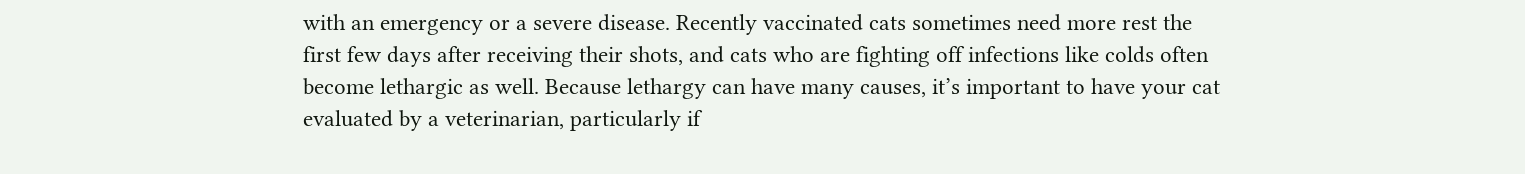with an emergency or a severe disease. Recently vaccinated cats sometimes need more rest the first few days after receiving their shots, and cats who are fighting off infections like colds often become lethargic as well. Because lethargy can have many causes, it’s important to have your cat evaluated by a veterinarian, particularly if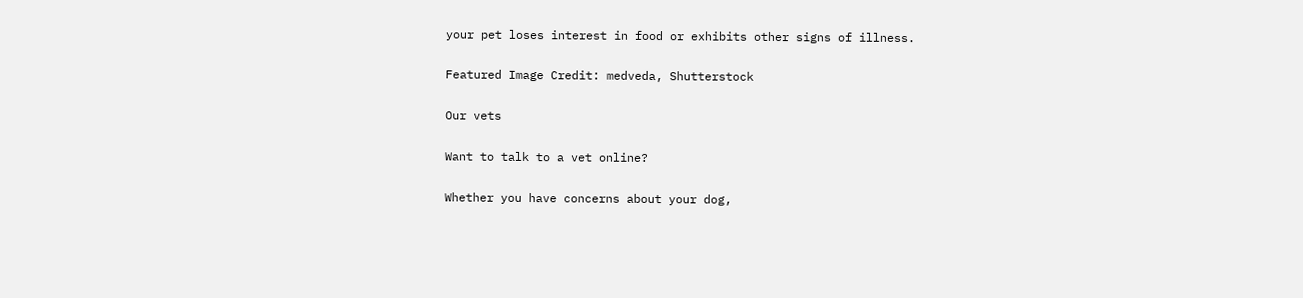your pet loses interest in food or exhibits other signs of illness.

Featured Image Credit: medveda, Shutterstock

Our vets

Want to talk to a vet online?

Whether you have concerns about your dog,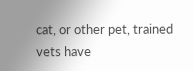cat, or other pet, trained vets have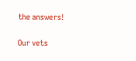the answers!

Our vets